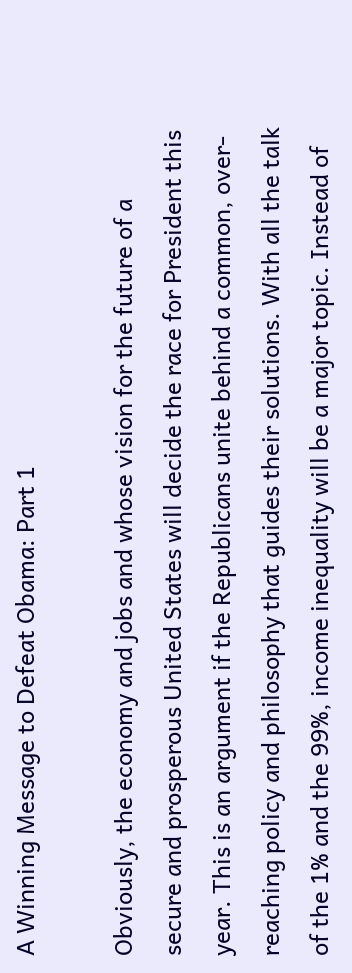A Winning Message to Defeat Obama: Part 1

Obviously, the economy and jobs and whose vision for the future of a secure and prosperous United States will decide the race for President this year. This is an argument if the Republicans unite behind a common, over-reaching policy and philosophy that guides their solutions. With all the talk of the 1% and the 99%, income inequality will be a major topic. Instead of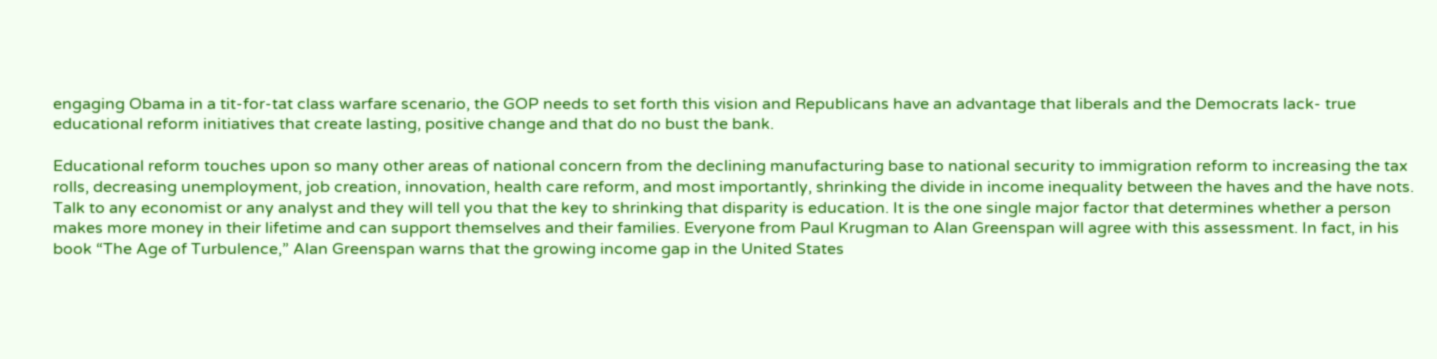engaging Obama in a tit-for-tat class warfare scenario, the GOP needs to set forth this vision and Republicans have an advantage that liberals and the Democrats lack- true educational reform initiatives that create lasting, positive change and that do no bust the bank.

Educational reform touches upon so many other areas of national concern from the declining manufacturing base to national security to immigration reform to increasing the tax rolls, decreasing unemployment, job creation, innovation, health care reform, and most importantly, shrinking the divide in income inequality between the haves and the have nots. Talk to any economist or any analyst and they will tell you that the key to shrinking that disparity is education. It is the one single major factor that determines whether a person makes more money in their lifetime and can support themselves and their families. Everyone from Paul Krugman to Alan Greenspan will agree with this assessment. In fact, in his book “The Age of Turbulence,” Alan Greenspan warns that the growing income gap in the United States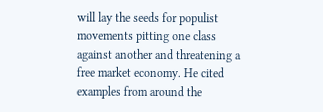will lay the seeds for populist movements pitting one class against another and threatening a free market economy. He cited examples from around the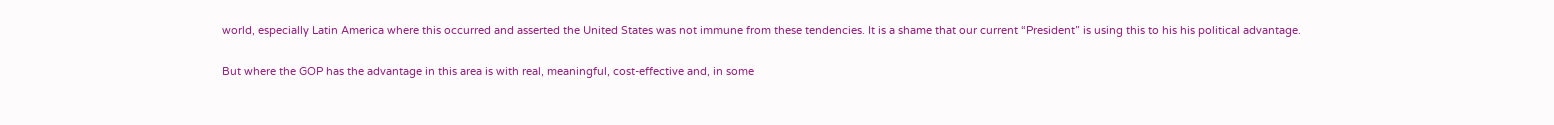world, especially Latin America where this occurred and asserted the United States was not immune from these tendencies. It is a shame that our current “President” is using this to his his political advantage.

But where the GOP has the advantage in this area is with real, meaningful, cost-effective and, in some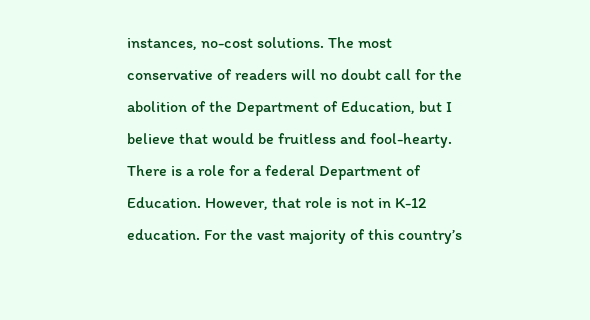instances, no-cost solutions. The most conservative of readers will no doubt call for the abolition of the Department of Education, but I believe that would be fruitless and fool-hearty. There is a role for a federal Department of Education. However, that role is not in K-12 education. For the vast majority of this country’s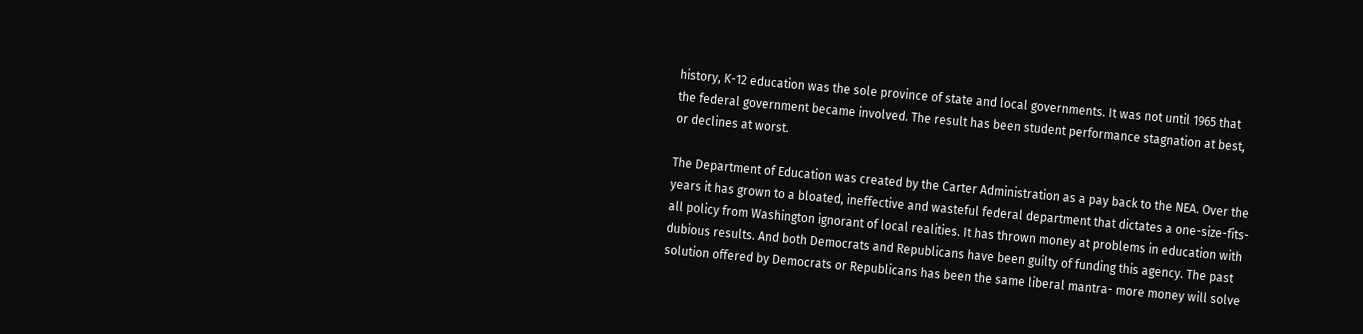history, K-12 education was the sole province of state and local governments. It was not until 1965 that the federal government became involved. The result has been student performance stagnation at best, or declines at worst.

The Department of Education was created by the Carter Administration as a pay back to the NEA. Over the years it has grown to a bloated, ineffective and wasteful federal department that dictates a one-size-fits-all policy from Washington ignorant of local realities. It has thrown money at problems in education with dubious results. And both Democrats and Republicans have been guilty of funding this agency. The past solution offered by Democrats or Republicans has been the same liberal mantra- more money will solve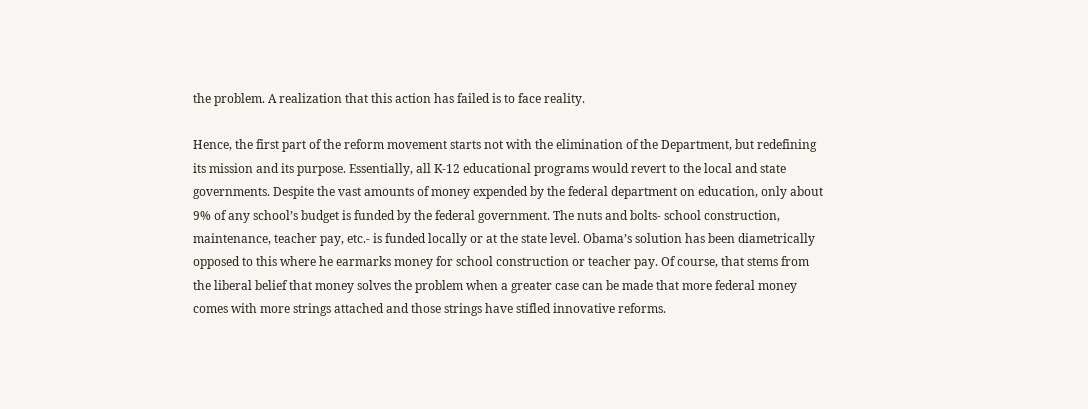the problem. A realization that this action has failed is to face reality.

Hence, the first part of the reform movement starts not with the elimination of the Department, but redefining its mission and its purpose. Essentially, all K-12 educational programs would revert to the local and state governments. Despite the vast amounts of money expended by the federal department on education, only about 9% of any school’s budget is funded by the federal government. The nuts and bolts- school construction, maintenance, teacher pay, etc.- is funded locally or at the state level. Obama’s solution has been diametrically opposed to this where he earmarks money for school construction or teacher pay. Of course, that stems from the liberal belief that money solves the problem when a greater case can be made that more federal money comes with more strings attached and those strings have stifled innovative reforms.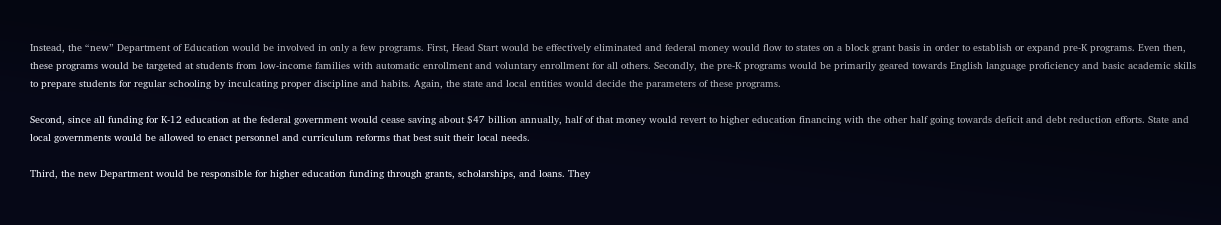Instead, the “new” Department of Education would be involved in only a few programs. First, Head Start would be effectively eliminated and federal money would flow to states on a block grant basis in order to establish or expand pre-K programs. Even then, these programs would be targeted at students from low-income families with automatic enrollment and voluntary enrollment for all others. Secondly, the pre-K programs would be primarily geared towards English language proficiency and basic academic skills to prepare students for regular schooling by inculcating proper discipline and habits. Again, the state and local entities would decide the parameters of these programs.

Second, since all funding for K-12 education at the federal government would cease saving about $47 billion annually, half of that money would revert to higher education financing with the other half going towards deficit and debt reduction efforts. State and local governments would be allowed to enact personnel and curriculum reforms that best suit their local needs.

Third, the new Department would be responsible for higher education funding through grants, scholarships, and loans. They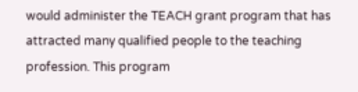would administer the TEACH grant program that has attracted many qualified people to the teaching profession. This program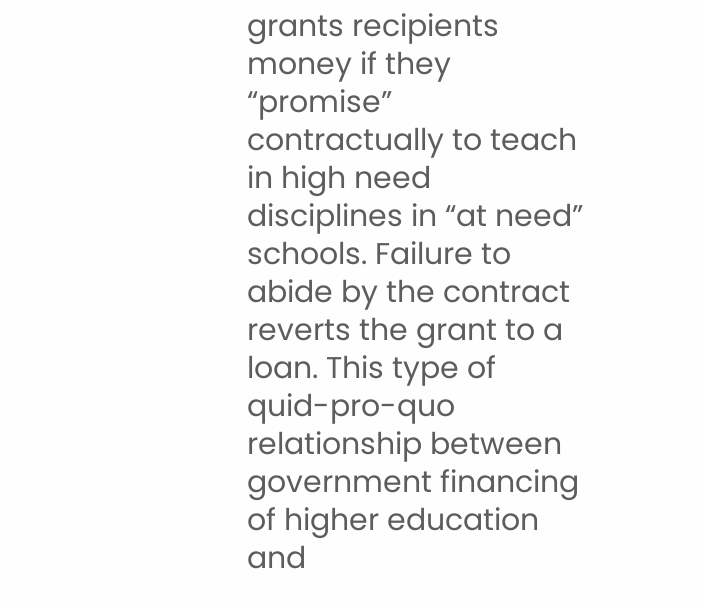grants recipients money if they “promise” contractually to teach in high need disciplines in “at need” schools. Failure to abide by the contract reverts the grant to a loan. This type of quid-pro-quo relationship between government financing of higher education and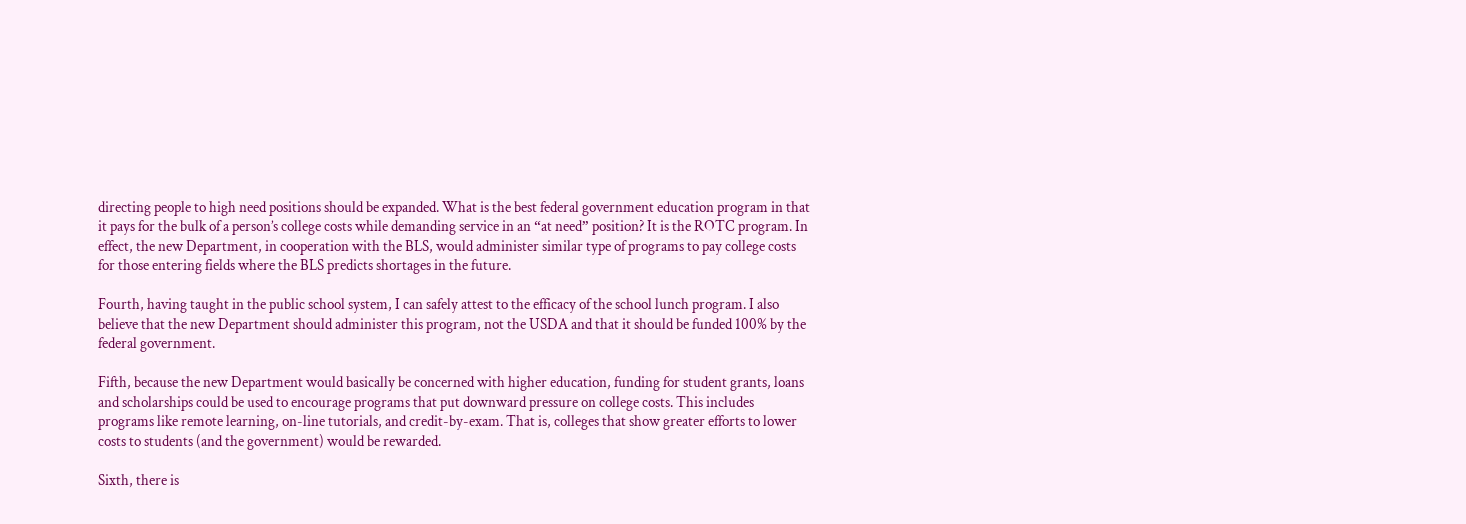directing people to high need positions should be expanded. What is the best federal government education program in that it pays for the bulk of a person’s college costs while demanding service in an “at need” position? It is the ROTC program. In effect, the new Department, in cooperation with the BLS, would administer similar type of programs to pay college costs for those entering fields where the BLS predicts shortages in the future.

Fourth, having taught in the public school system, I can safely attest to the efficacy of the school lunch program. I also believe that the new Department should administer this program, not the USDA and that it should be funded 100% by the federal government.

Fifth, because the new Department would basically be concerned with higher education, funding for student grants, loans and scholarships could be used to encourage programs that put downward pressure on college costs. This includes programs like remote learning, on-line tutorials, and credit-by-exam. That is, colleges that show greater efforts to lower costs to students (and the government) would be rewarded.

Sixth, there is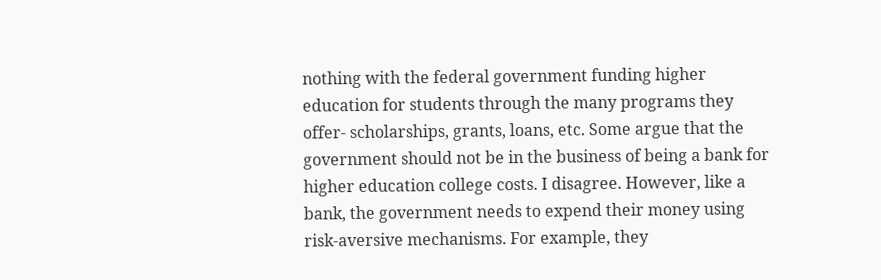nothing with the federal government funding higher education for students through the many programs they offer- scholarships, grants, loans, etc. Some argue that the government should not be in the business of being a bank for higher education college costs. I disagree. However, like a bank, the government needs to expend their money using risk-aversive mechanisms. For example, they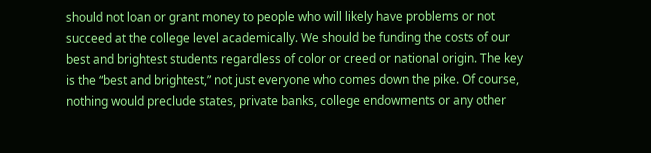should not loan or grant money to people who will likely have problems or not succeed at the college level academically. We should be funding the costs of our best and brightest students regardless of color or creed or national origin. The key is the “best and brightest,” not just everyone who comes down the pike. Of course, nothing would preclude states, private banks, college endowments or any other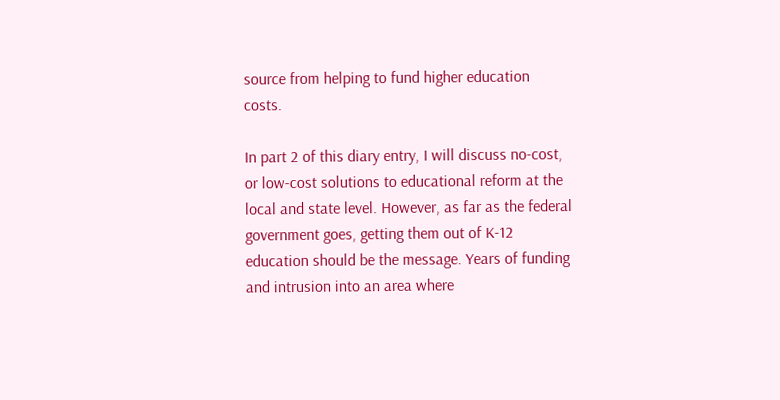source from helping to fund higher education costs.

In part 2 of this diary entry, I will discuss no-cost, or low-cost solutions to educational reform at the local and state level. However, as far as the federal government goes, getting them out of K-12 education should be the message. Years of funding and intrusion into an area where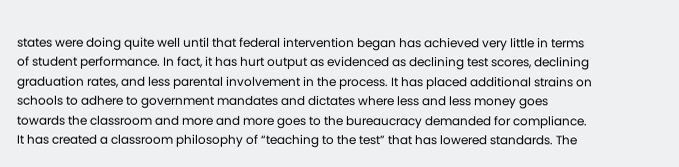states were doing quite well until that federal intervention began has achieved very little in terms of student performance. In fact, it has hurt output as evidenced as declining test scores, declining graduation rates, and less parental involvement in the process. It has placed additional strains on schools to adhere to government mandates and dictates where less and less money goes towards the classroom and more and more goes to the bureaucracy demanded for compliance. It has created a classroom philosophy of “teaching to the test” that has lowered standards. The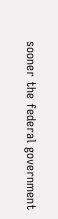sooner the federal government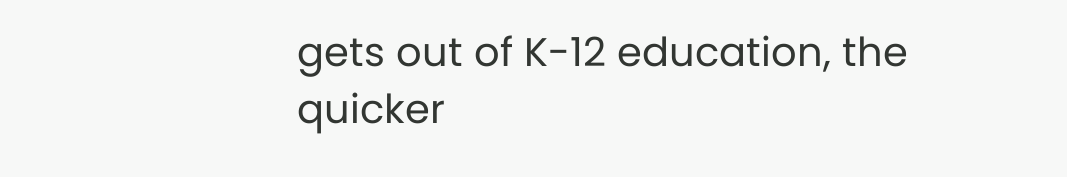gets out of K-12 education, the quicker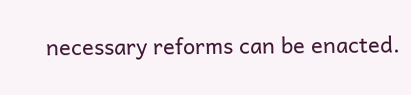necessary reforms can be enacted.